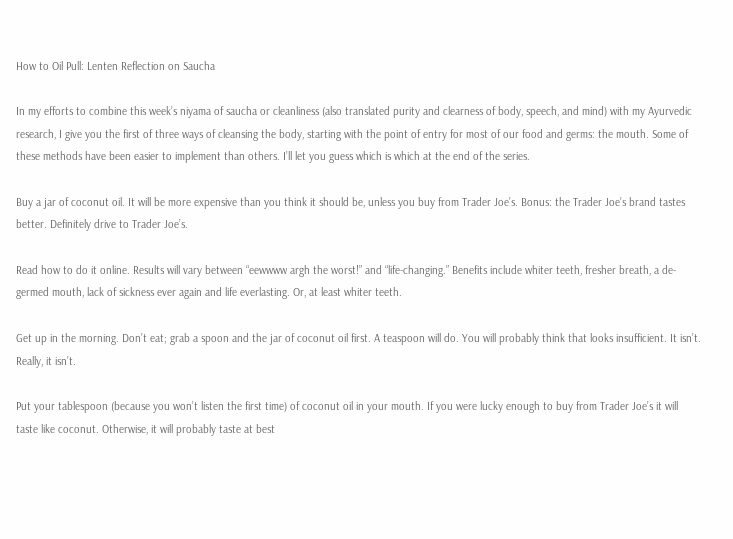How to Oil Pull: Lenten Reflection on Saucha

In my efforts to combine this week’s niyama of saucha or cleanliness (also translated purity and clearness of body, speech, and mind) with my Ayurvedic research, I give you the first of three ways of cleansing the body, starting with the point of entry for most of our food and germs: the mouth. Some of these methods have been easier to implement than others. I’ll let you guess which is which at the end of the series.

Buy a jar of coconut oil. It will be more expensive than you think it should be, unless you buy from Trader Joe’s. Bonus: the Trader Joe’s brand tastes better. Definitely drive to Trader Joe’s.

Read how to do it online. Results will vary between “eewwww argh the worst!” and “life-changing.” Benefits include whiter teeth, fresher breath, a de-germed mouth, lack of sickness ever again and life everlasting. Or, at least whiter teeth.

Get up in the morning. Don’t eat; grab a spoon and the jar of coconut oil first. A teaspoon will do. You will probably think that looks insufficient. It isn’t. Really, it isn’t.

Put your tablespoon (because you won’t listen the first time) of coconut oil in your mouth. If you were lucky enough to buy from Trader Joe’s it will taste like coconut. Otherwise, it will probably taste at best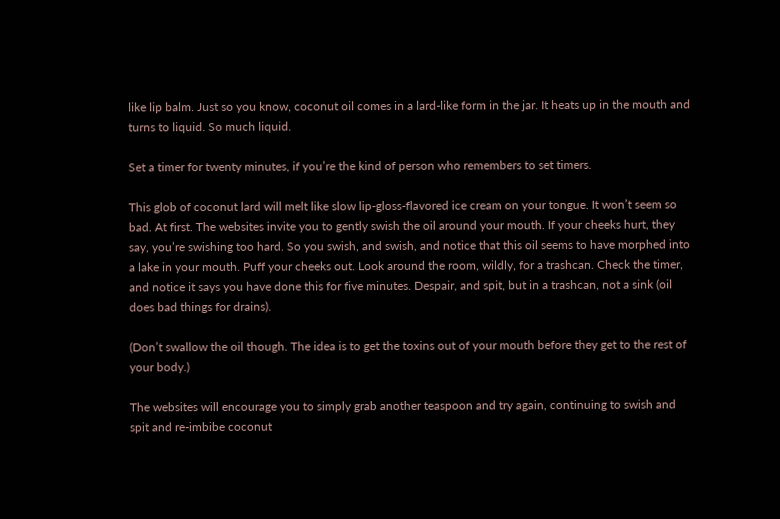like lip balm. Just so you know, coconut oil comes in a lard-like form in the jar. It heats up in the mouth and turns to liquid. So much liquid.

Set a timer for twenty minutes, if you’re the kind of person who remembers to set timers.

This glob of coconut lard will melt like slow lip-gloss-flavored ice cream on your tongue. It won’t seem so bad. At first. The websites invite you to gently swish the oil around your mouth. If your cheeks hurt, they say, you’re swishing too hard. So you swish, and swish, and notice that this oil seems to have morphed into a lake in your mouth. Puff your cheeks out. Look around the room, wildly, for a trashcan. Check the timer, and notice it says you have done this for five minutes. Despair, and spit, but in a trashcan, not a sink (oil does bad things for drains).

(Don’t swallow the oil though. The idea is to get the toxins out of your mouth before they get to the rest of your body.)

The websites will encourage you to simply grab another teaspoon and try again, continuing to swish and spit and re-imbibe coconut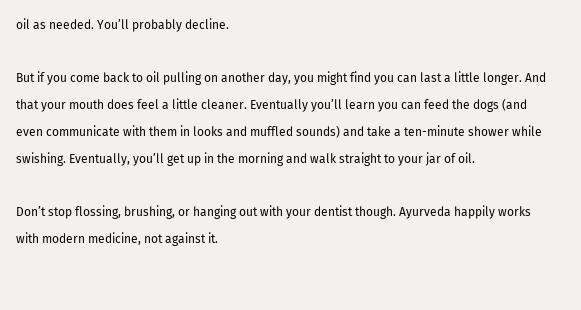oil as needed. You’ll probably decline.

But if you come back to oil pulling on another day, you might find you can last a little longer. And that your mouth does feel a little cleaner. Eventually you’ll learn you can feed the dogs (and even communicate with them in looks and muffled sounds) and take a ten-minute shower while swishing. Eventually, you’ll get up in the morning and walk straight to your jar of oil.

Don’t stop flossing, brushing, or hanging out with your dentist though. Ayurveda happily works with modern medicine, not against it.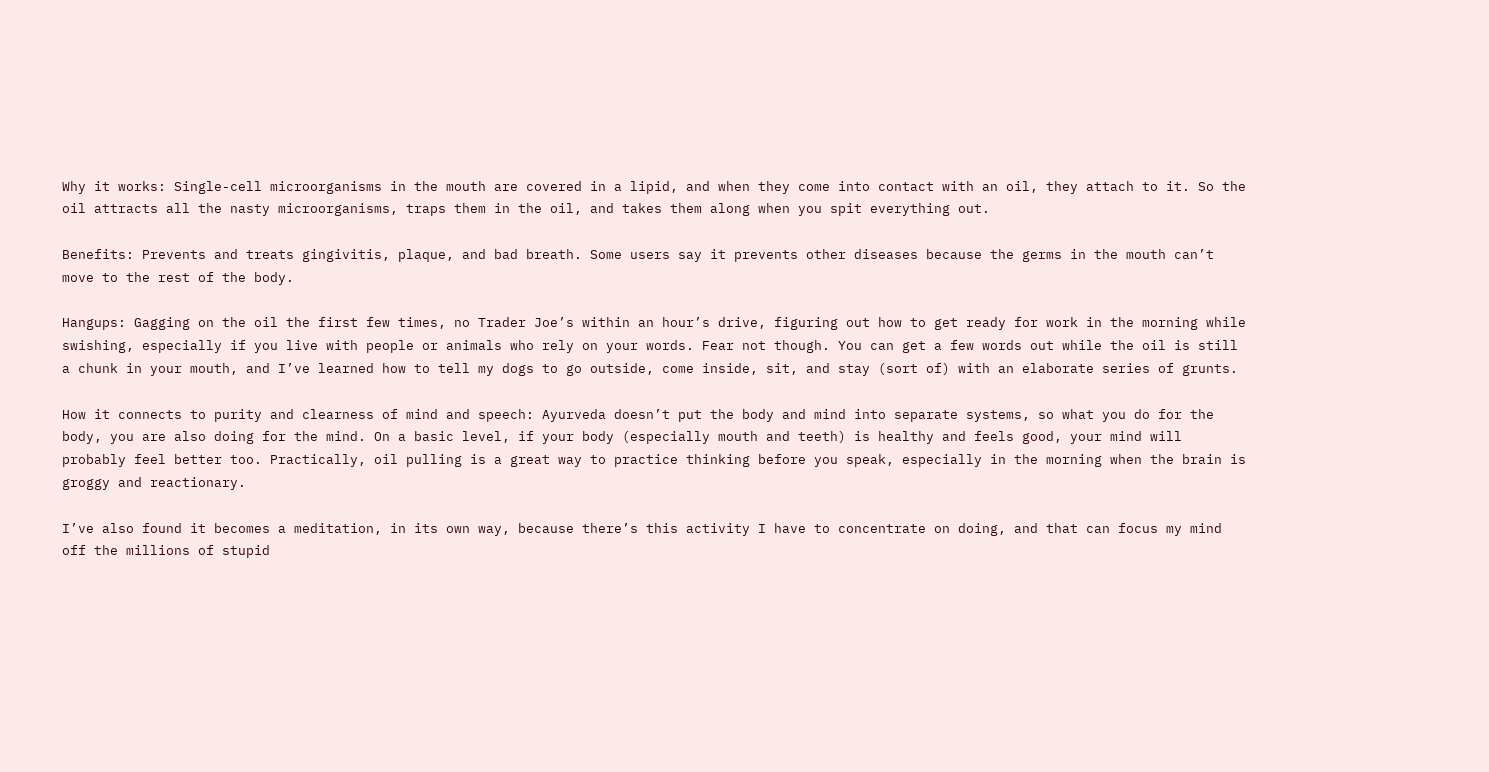Why it works: Single-cell microorganisms in the mouth are covered in a lipid, and when they come into contact with an oil, they attach to it. So the oil attracts all the nasty microorganisms, traps them in the oil, and takes them along when you spit everything out.

Benefits: Prevents and treats gingivitis, plaque, and bad breath. Some users say it prevents other diseases because the germs in the mouth can’t move to the rest of the body.

Hangups: Gagging on the oil the first few times, no Trader Joe’s within an hour’s drive, figuring out how to get ready for work in the morning while swishing, especially if you live with people or animals who rely on your words. Fear not though. You can get a few words out while the oil is still a chunk in your mouth, and I’ve learned how to tell my dogs to go outside, come inside, sit, and stay (sort of) with an elaborate series of grunts.

How it connects to purity and clearness of mind and speech: Ayurveda doesn’t put the body and mind into separate systems, so what you do for the body, you are also doing for the mind. On a basic level, if your body (especially mouth and teeth) is healthy and feels good, your mind will probably feel better too. Practically, oil pulling is a great way to practice thinking before you speak, especially in the morning when the brain is groggy and reactionary.

I’ve also found it becomes a meditation, in its own way, because there’s this activity I have to concentrate on doing, and that can focus my mind off the millions of stupid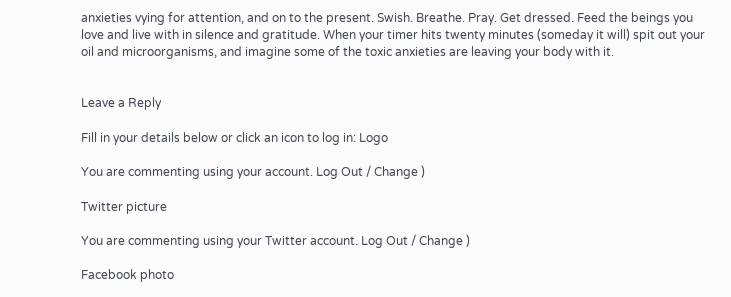anxieties vying for attention, and on to the present. Swish. Breathe. Pray. Get dressed. Feed the beings you love and live with in silence and gratitude. When your timer hits twenty minutes (someday it will) spit out your oil and microorganisms, and imagine some of the toxic anxieties are leaving your body with it.


Leave a Reply

Fill in your details below or click an icon to log in: Logo

You are commenting using your account. Log Out / Change )

Twitter picture

You are commenting using your Twitter account. Log Out / Change )

Facebook photo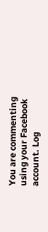You are commenting using your Facebook account. Log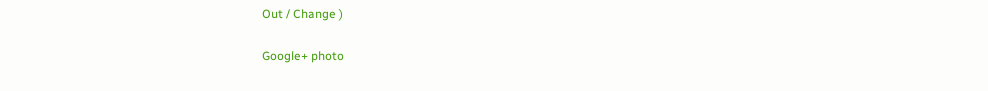Out / Change )

Google+ photo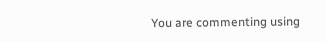You are commenting using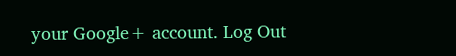your Google+ account. Log Out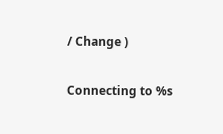/ Change )

Connecting to %s